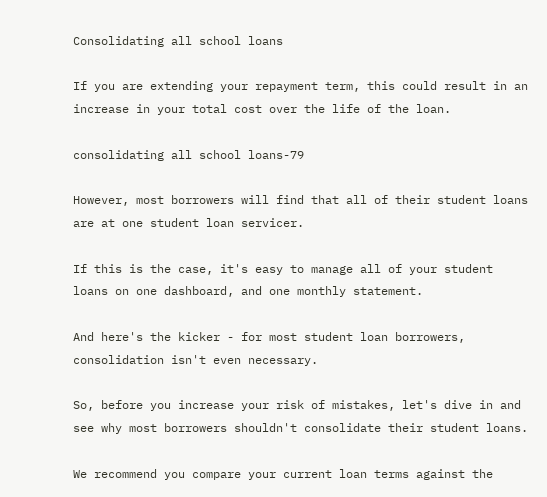Consolidating all school loans

If you are extending your repayment term, this could result in an increase in your total cost over the life of the loan.

consolidating all school loans-79

However, most borrowers will find that all of their student loans are at one student loan servicer.

If this is the case, it's easy to manage all of your student loans on one dashboard, and one monthly statement.

And here's the kicker - for most student loan borrowers, consolidation isn't even necessary.

So, before you increase your risk of mistakes, let's dive in and see why most borrowers shouldn't consolidate their student loans.

We recommend you compare your current loan terms against the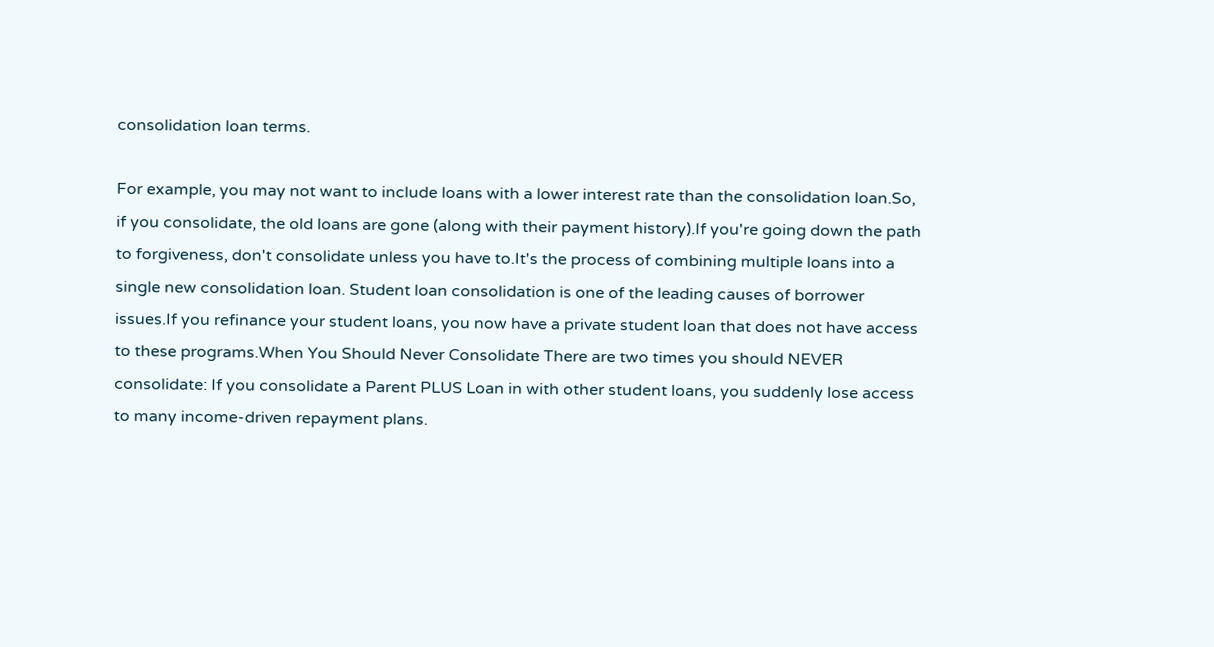consolidation loan terms.

For example, you may not want to include loans with a lower interest rate than the consolidation loan.So, if you consolidate, the old loans are gone (along with their payment history).If you're going down the path to forgiveness, don't consolidate unless you have to.It's the process of combining multiple loans into a single new consolidation loan. Student loan consolidation is one of the leading causes of borrower issues.If you refinance your student loans, you now have a private student loan that does not have access to these programs.When You Should Never Consolidate There are two times you should NEVER consolidate: If you consolidate a Parent PLUS Loan in with other student loans, you suddenly lose access to many income-driven repayment plans.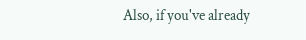Also, if you've already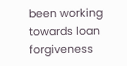been working towards loan forgiveness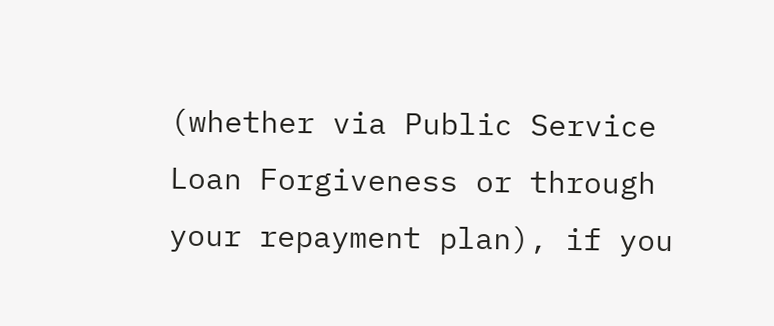(whether via Public Service Loan Forgiveness or through your repayment plan), if you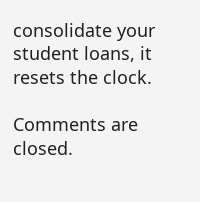consolidate your student loans, it resets the clock.

Comments are closed.